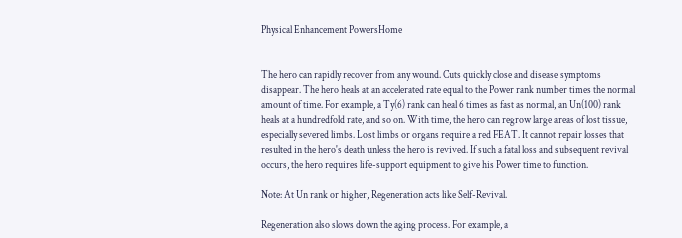Physical Enhancement PowersHome


The hero can rapidly recover from any wound. Cuts quickly close and disease symptoms disappear. The hero heals at an accelerated rate equal to the Power rank number times the normal amount of time. For example, a Ty(6) rank can heal 6 times as fast as normal, an Un(100) rank heals at a hundredfold rate, and so on. With time, the hero can regrow large areas of lost tissue, especially severed limbs. Lost limbs or organs require a red FEAT. It cannot repair losses that resulted in the hero's death unless the hero is revived. If such a fatal loss and subsequent revival occurs, the hero requires life-support equipment to give his Power time to function.

Note: At Un rank or higher, Regeneration acts like Self-Revival.

Regeneration also slows down the aging process. For example, a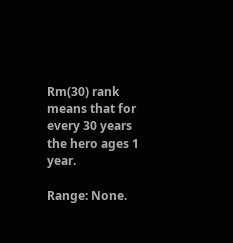Rm(30) rank means that for every 30 years the hero ages 1 year.

Range: None.